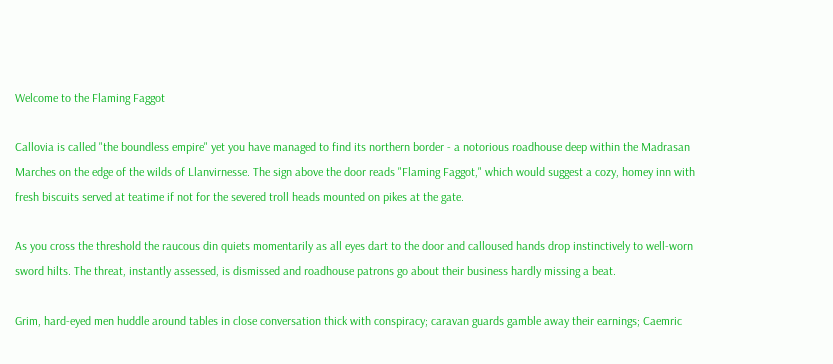Welcome to the Flaming Faggot

Callovia is called "the boundless empire" yet you have managed to find its northern border - a notorious roadhouse deep within the Madrasan Marches on the edge of the wilds of Llanvirnesse. The sign above the door reads "Flaming Faggot," which would suggest a cozy, homey inn with fresh biscuits served at teatime if not for the severed troll heads mounted on pikes at the gate.

As you cross the threshold the raucous din quiets momentarily as all eyes dart to the door and calloused hands drop instinctively to well-worn sword hilts. The threat, instantly assessed, is dismissed and roadhouse patrons go about their business hardly missing a beat.

Grim, hard-eyed men huddle around tables in close conversation thick with conspiracy; caravan guards gamble away their earnings; Caemric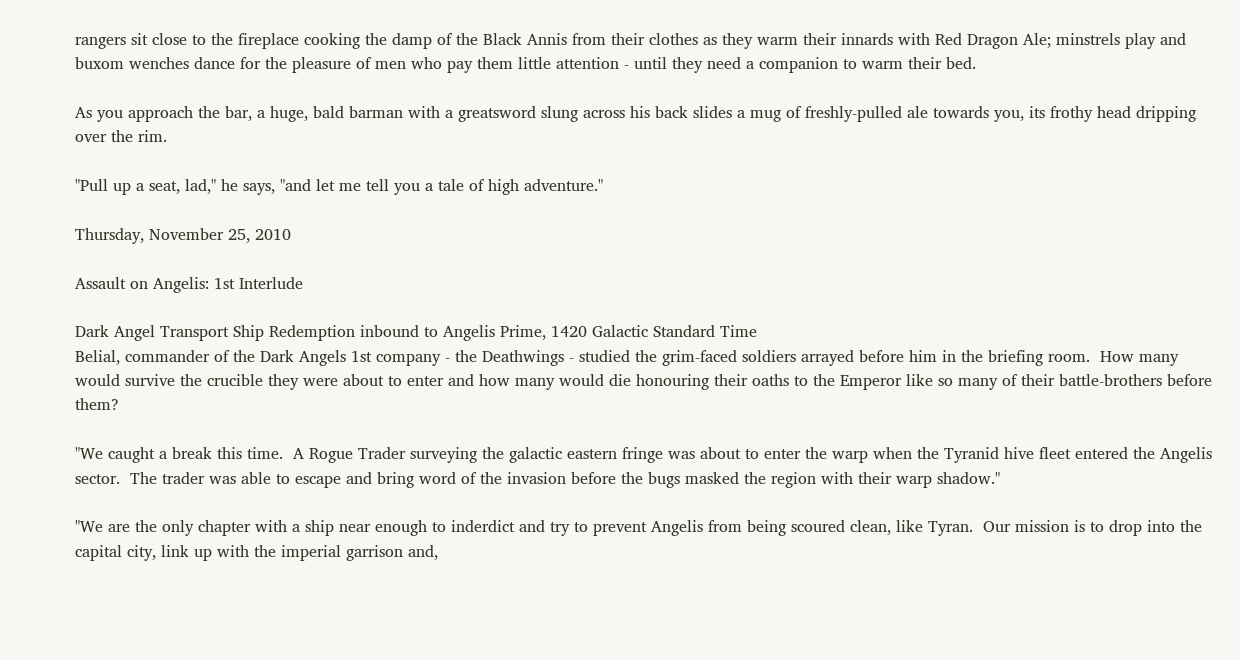rangers sit close to the fireplace cooking the damp of the Black Annis from their clothes as they warm their innards with Red Dragon Ale; minstrels play and buxom wenches dance for the pleasure of men who pay them little attention - until they need a companion to warm their bed.

As you approach the bar, a huge, bald barman with a greatsword slung across his back slides a mug of freshly-pulled ale towards you, its frothy head dripping over the rim.

"Pull up a seat, lad," he says, "and let me tell you a tale of high adventure."

Thursday, November 25, 2010

Assault on Angelis: 1st Interlude

Dark Angel Transport Ship Redemption inbound to Angelis Prime, 1420 Galactic Standard Time
Belial, commander of the Dark Angels 1st company - the Deathwings - studied the grim-faced soldiers arrayed before him in the briefing room.  How many would survive the crucible they were about to enter and how many would die honouring their oaths to the Emperor like so many of their battle-brothers before them?

"We caught a break this time.  A Rogue Trader surveying the galactic eastern fringe was about to enter the warp when the Tyranid hive fleet entered the Angelis sector.  The trader was able to escape and bring word of the invasion before the bugs masked the region with their warp shadow."

"We are the only chapter with a ship near enough to inderdict and try to prevent Angelis from being scoured clean, like Tyran.  Our mission is to drop into the capital city, link up with the imperial garrison and,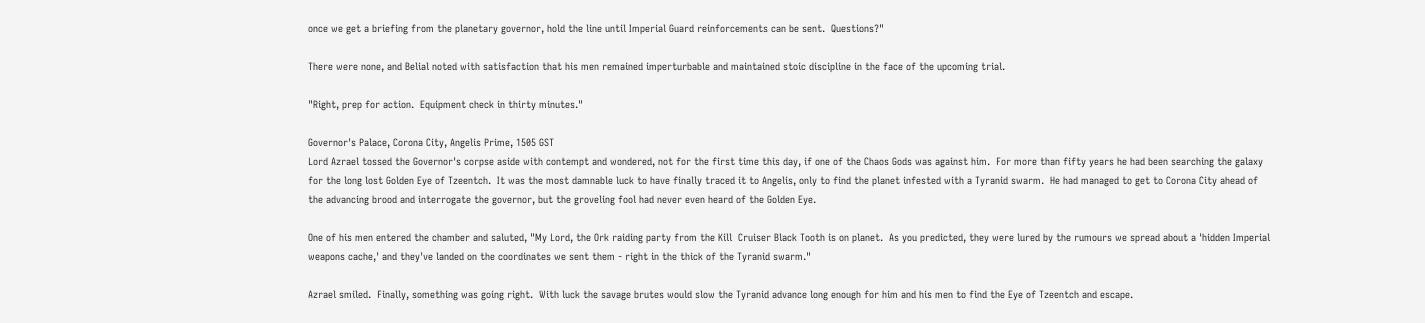once we get a briefing from the planetary governor, hold the line until Imperial Guard reinforcements can be sent.  Questions?"

There were none, and Belial noted with satisfaction that his men remained imperturbable and maintained stoic discipline in the face of the upcoming trial.

"Right, prep for action.  Equipment check in thirty minutes."

Governor's Palace, Corona City, Angelis Prime, 1505 GST
Lord Azrael tossed the Governor's corpse aside with contempt and wondered, not for the first time this day, if one of the Chaos Gods was against him.  For more than fifty years he had been searching the galaxy for the long lost Golden Eye of Tzeentch.  It was the most damnable luck to have finally traced it to Angelis, only to find the planet infested with a Tyranid swarm.  He had managed to get to Corona City ahead of the advancing brood and interrogate the governor, but the groveling fool had never even heard of the Golden Eye.

One of his men entered the chamber and saluted, "My Lord, the Ork raiding party from the Kill  Cruiser Black Tooth is on planet.  As you predicted, they were lured by the rumours we spread about a 'hidden Imperial weapons cache,' and they've landed on the coordinates we sent them - right in the thick of the Tyranid swarm."

Azrael smiled.  Finally, something was going right.  With luck the savage brutes would slow the Tyranid advance long enough for him and his men to find the Eye of Tzeentch and escape.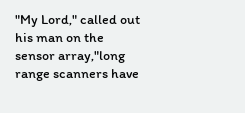"My Lord," called out his man on the sensor array,"long range scanners have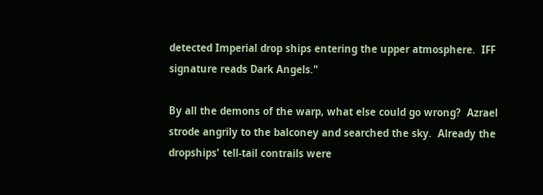detected Imperial drop ships entering the upper atmosphere.  IFF signature reads Dark Angels."

By all the demons of the warp, what else could go wrong?  Azrael strode angrily to the balconey and searched the sky.  Already the dropships' tell-tail contrails were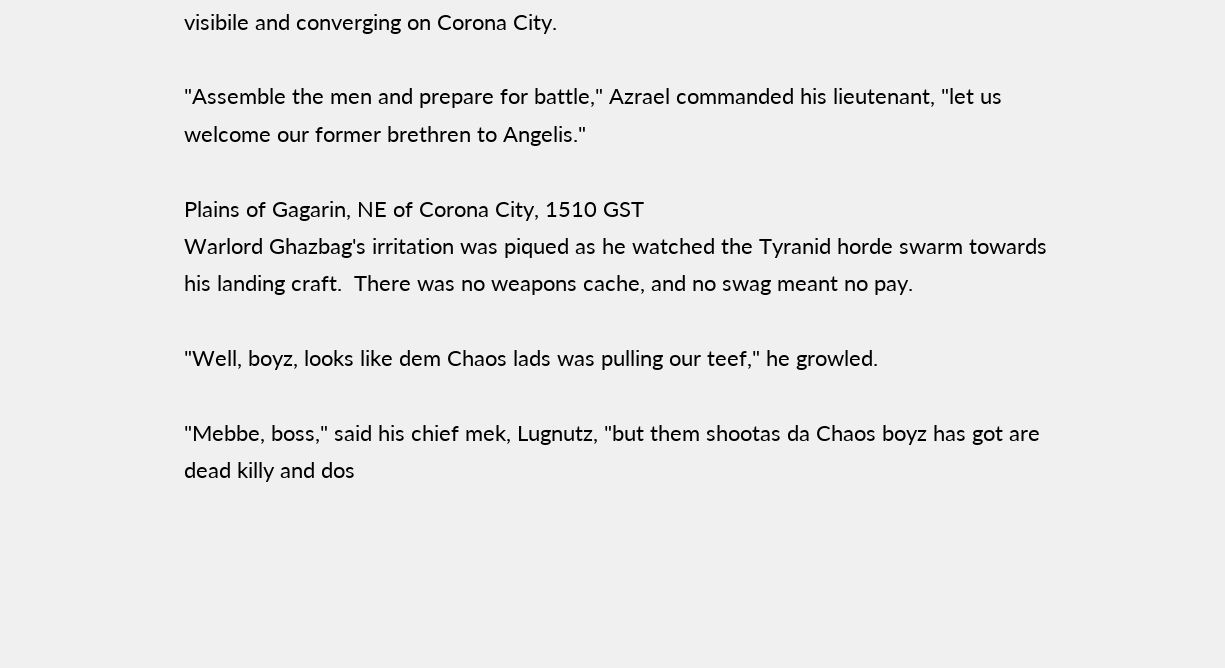visibile and converging on Corona City.

"Assemble the men and prepare for battle," Azrael commanded his lieutenant, "let us welcome our former brethren to Angelis."

Plains of Gagarin, NE of Corona City, 1510 GST
Warlord Ghazbag's irritation was piqued as he watched the Tyranid horde swarm towards his landing craft.  There was no weapons cache, and no swag meant no pay.

"Well, boyz, looks like dem Chaos lads was pulling our teef," he growled.

"Mebbe, boss," said his chief mek, Lugnutz, "but them shootas da Chaos boyz has got are dead killy and dos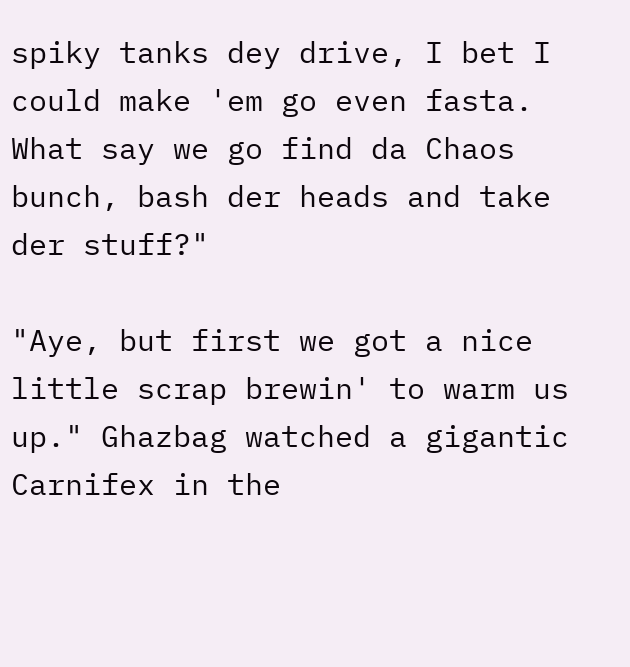spiky tanks dey drive, I bet I could make 'em go even fasta.  What say we go find da Chaos bunch, bash der heads and take der stuff?"

"Aye, but first we got a nice little scrap brewin' to warm us up." Ghazbag watched a gigantic Carnifex in the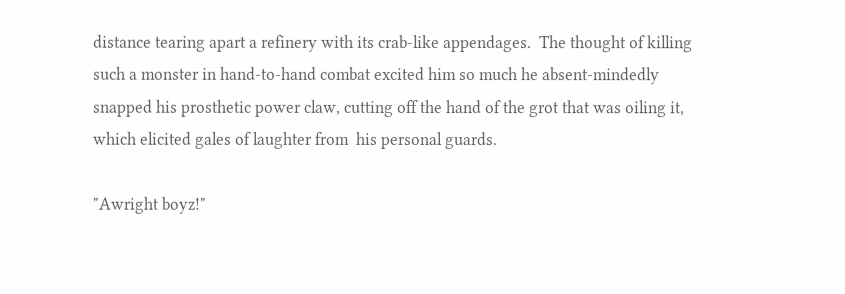distance tearing apart a refinery with its crab-like appendages.  The thought of killing such a monster in hand-to-hand combat excited him so much he absent-mindedly snapped his prosthetic power claw, cutting off the hand of the grot that was oiling it, which elicited gales of laughter from  his personal guards.

"Awright boyz!"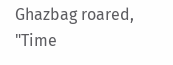Ghazbag roared, "Time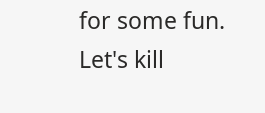for some fun.  Let's kill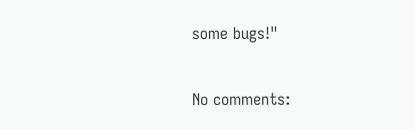some bugs!"

No comments: